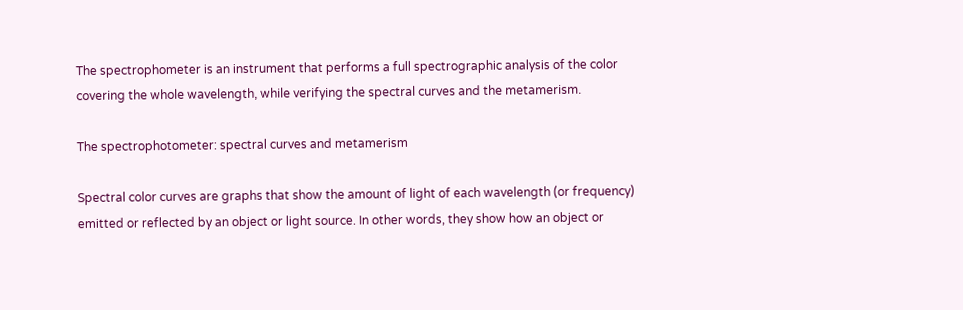The spectrophometer is an instrument that performs a full spectrographic analysis of the color covering the whole wavelength, while verifying the spectral curves and the metamerism.

The spectrophotometer: spectral curves and metamerism

Spectral color curves are graphs that show the amount of light of each wavelength (or frequency) emitted or reflected by an object or light source. In other words, they show how an object or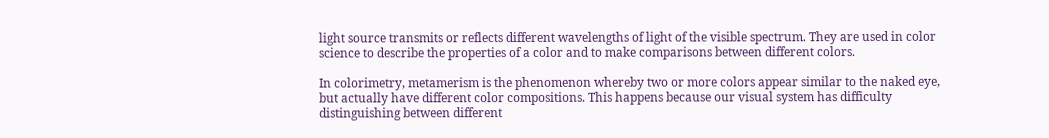light source transmits or reflects different wavelengths of light of the visible spectrum. They are used in color science to describe the properties of a color and to make comparisons between different colors.

In colorimetry, metamerism is the phenomenon whereby two or more colors appear similar to the naked eye, but actually have different color compositions. This happens because our visual system has difficulty distinguishing between different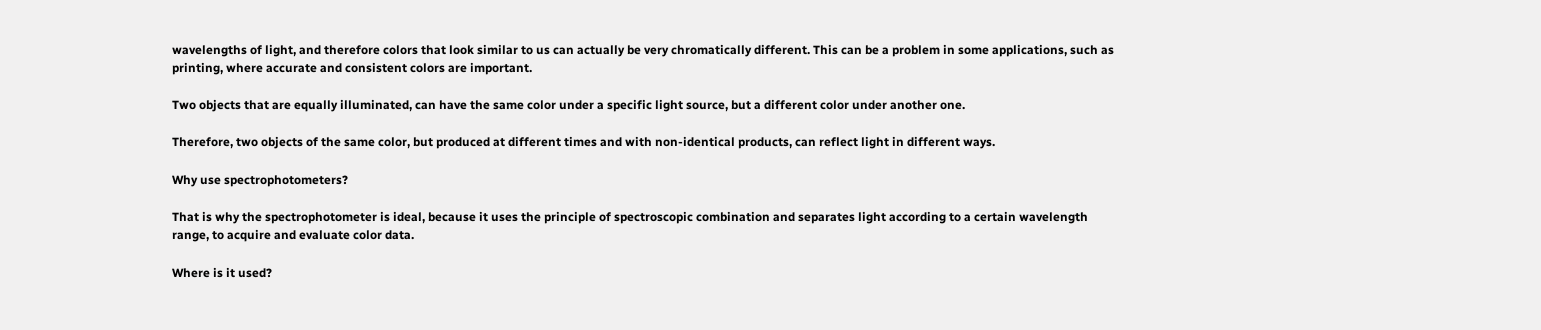wavelengths of light, and therefore colors that look similar to us can actually be very chromatically different. This can be a problem in some applications, such as printing, where accurate and consistent colors are important.

Two objects that are equally illuminated, can have the same color under a specific light source, but a different color under another one.

Therefore, two objects of the same color, but produced at different times and with non-identical products, can reflect light in different ways.

Why use spectrophotometers?

That is why the spectrophotometer is ideal, because it uses the principle of spectroscopic combination and separates light according to a certain wavelength range, to acquire and evaluate color data.

Where is it used?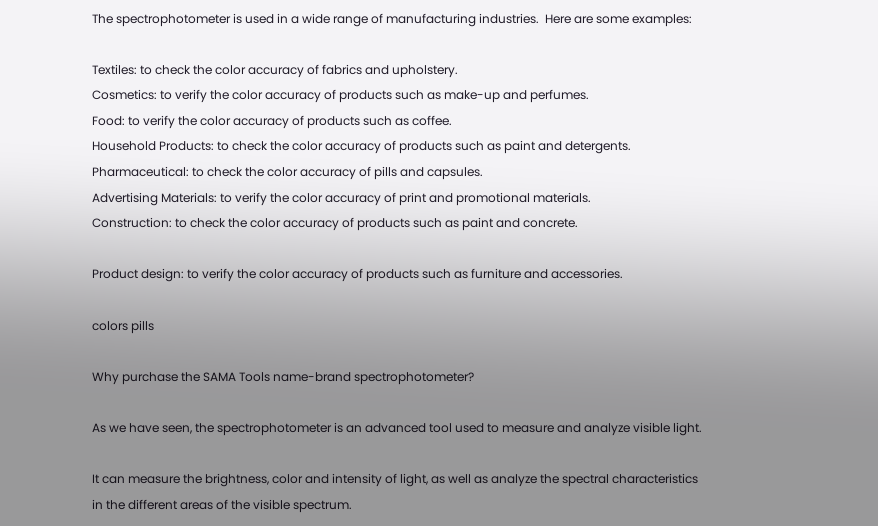The spectrophotometer is used in a wide range of manufacturing industries.  Here are some examples:

Textiles: to check the color accuracy of fabrics and upholstery.
Cosmetics: to verify the color accuracy of products such as make-up and perfumes.
Food: to verify the color accuracy of products such as coffee.
Household Products: to check the color accuracy of products such as paint and detergents.
Pharmaceutical: to check the color accuracy of pills and capsules.
Advertising Materials: to verify the color accuracy of print and promotional materials.
Construction: to check the color accuracy of products such as paint and concrete.

Product design: to verify the color accuracy of products such as furniture and accessories.

colors pills

Why purchase the SAMA Tools name-brand spectrophotometer?

As we have seen, the spectrophotometer is an advanced tool used to measure and analyze visible light.

It can measure the brightness, color and intensity of light, as well as analyze the spectral characteristics in the different areas of the visible spectrum.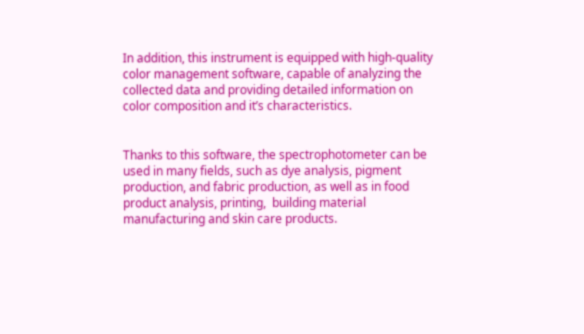In addition, this instrument is equipped with high-quality color management software, capable of analyzing the collected data and providing detailed information on color composition and it’s characteristics.


Thanks to this software, the spectrophotometer can be used in many fields, such as dye analysis, pigment production, and fabric production, as well as in food product analysis, printing,  building material manufacturing and skin care products.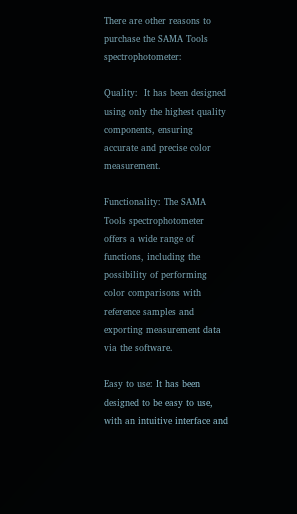There are other reasons to purchase the SAMA Tools spectrophotometer:

Quality:  It has been designed using only the highest quality components, ensuring accurate and precise color measurement.

Functionality: The SAMA Tools spectrophotometer offers a wide range of functions, including the possibility of performing color comparisons with reference samples and exporting measurement data via the software.

Easy to use: It has been designed to be easy to use, with an intuitive interface and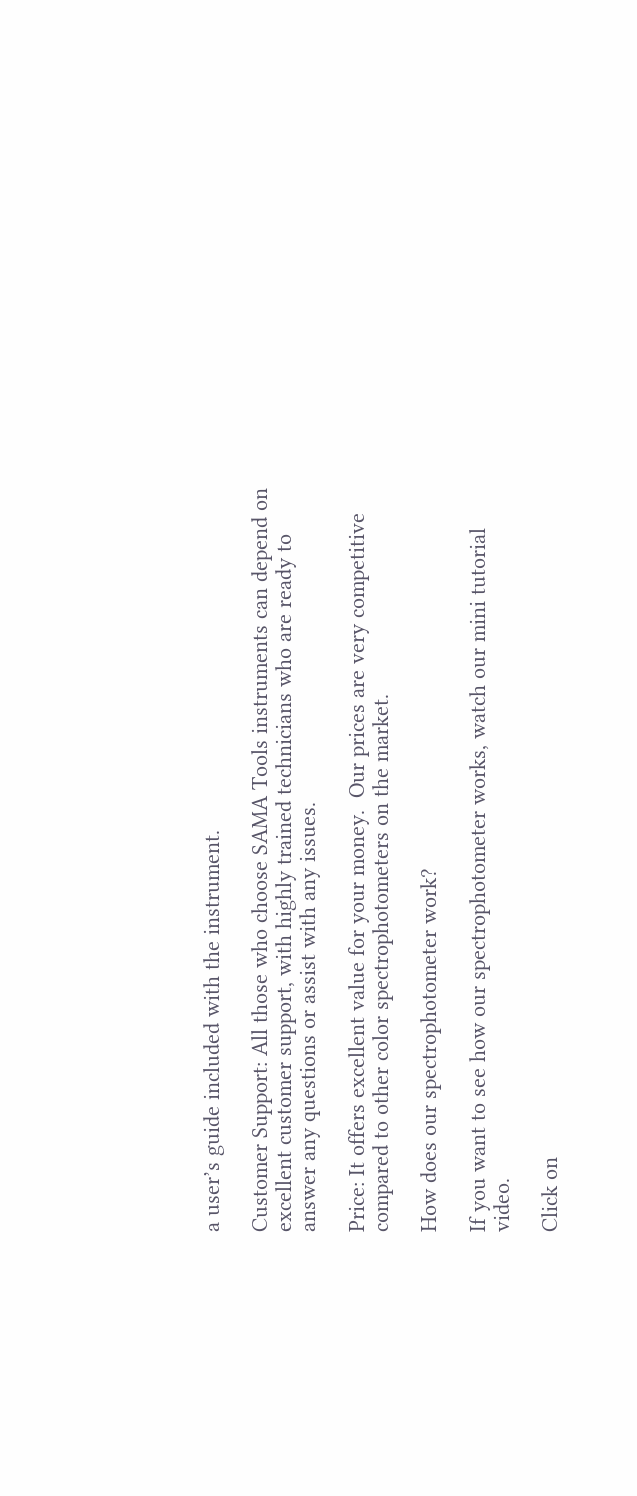a user’s guide included with the instrument.

Customer Support: All those who choose SAMA Tools instruments can depend on excellent customer support, with highly trained technicians who are ready to answer any questions or assist with any issues.

Price: It offers excellent value for your money.  Our prices are very competitive compared to other color spectrophotometers on the market.

How does our spectrophotometer work?

If you want to see how our spectrophotometer works, watch our mini tutorial video.

Click on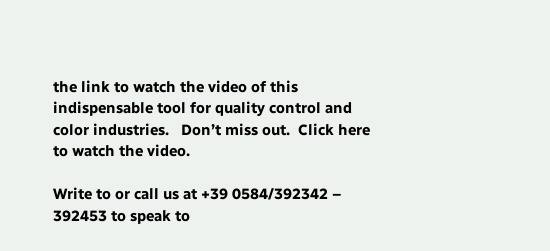the link to watch the video of this indispensable tool for quality control and color industries.   Don’t miss out.  Click here to watch the video.

Write to or call us at +39 0584/392342 – 392453 to speak to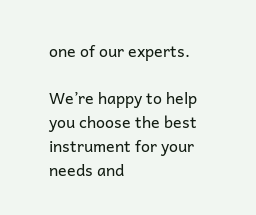one of our experts.

We’re happy to help you choose the best instrument for your needs and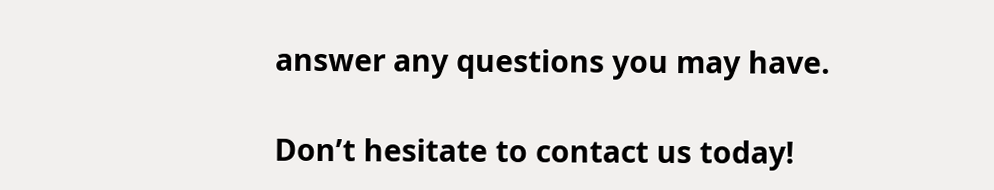answer any questions you may have.

Don’t hesitate to contact us today!